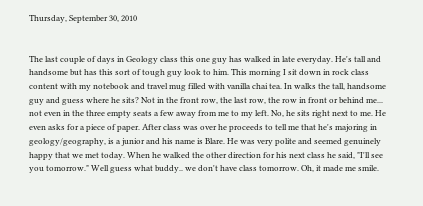Thursday, September 30, 2010


The last couple of days in Geology class this one guy has walked in late everyday. He's tall and handsome but has this sort of tough guy look to him. This morning I sit down in rock class content with my notebook and travel mug filled with vanilla chai tea. In walks the tall, handsome guy and guess where he sits? Not in the front row, the last row, the row in front or behind me... not even in the three empty seats a few away from me to my left. No, he sits right next to me. He even asks for a piece of paper. After class was over he proceeds to tell me that he's majoring in geology/geography, is a junior and his name is Blare. He was very polite and seemed genuinely happy that we met today. When he walked the other direction for his next class he said, "I'll see you tomorrow." Well guess what buddy.. we don't have class tomorrow. Oh, it made me smile.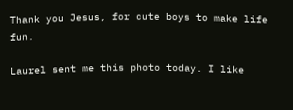Thank you Jesus, for cute boys to make life fun.

Laurel sent me this photo today. I like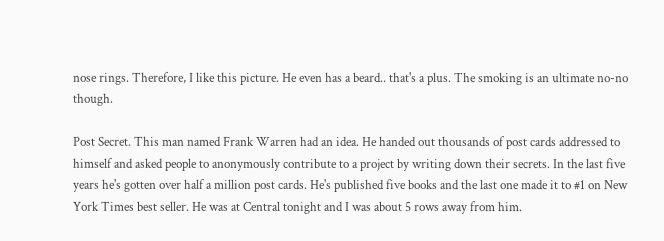nose rings. Therefore, I like this picture. He even has a beard.. that's a plus. The smoking is an ultimate no-no though.

Post Secret. This man named Frank Warren had an idea. He handed out thousands of post cards addressed to himself and asked people to anonymously contribute to a project by writing down their secrets. In the last five years he's gotten over half a million post cards. He's published five books and the last one made it to #1 on New York Times best seller. He was at Central tonight and I was about 5 rows away from him.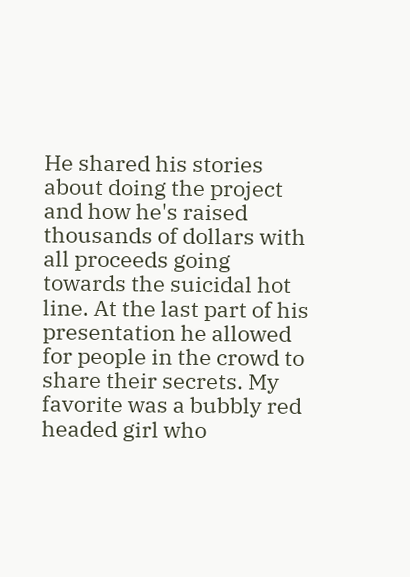He shared his stories about doing the project and how he's raised thousands of dollars with all proceeds going towards the suicidal hot line. At the last part of his presentation he allowed for people in the crowd to share their secrets. My favorite was a bubbly red headed girl who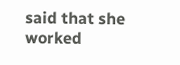said that she worked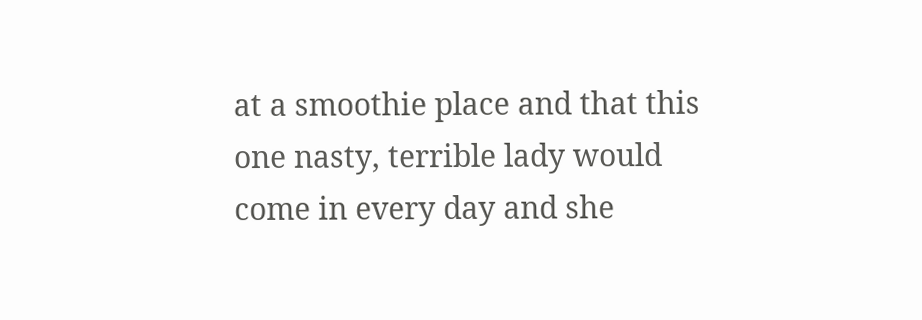at a smoothie place and that this one nasty, terrible lady would come in every day and she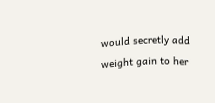would secretly add weight gain to her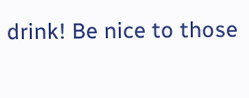drink! Be nice to those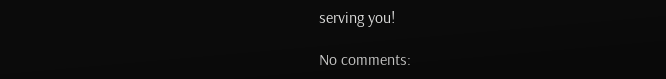serving you!

No comments: